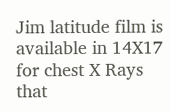Jim latitude film is available in 14X17 for chest X Rays that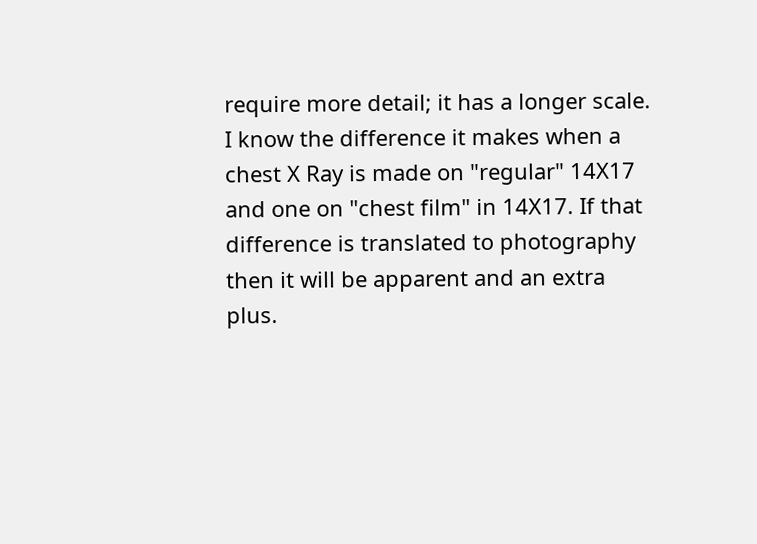require more detail; it has a longer scale. I know the difference it makes when a chest X Ray is made on "regular" 14X17 and one on "chest film" in 14X17. If that difference is translated to photography then it will be apparent and an extra plus.